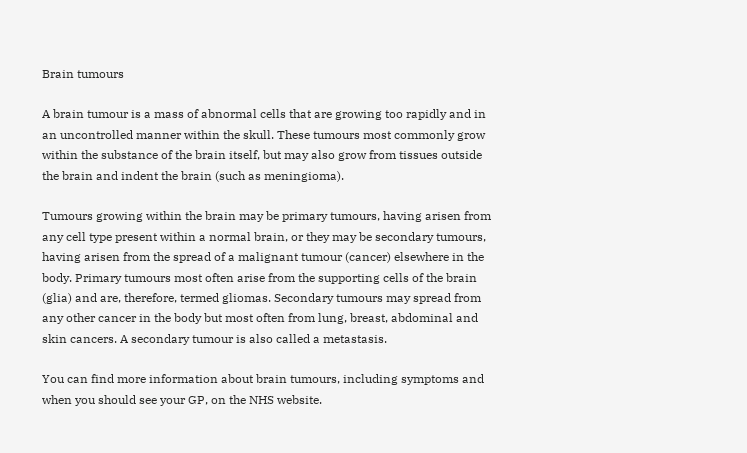Brain tumours

A brain tumour is a mass of abnormal cells that are growing too rapidly and in an uncontrolled manner within the skull. These tumours most commonly grow within the substance of the brain itself, but may also grow from tissues outside the brain and indent the brain (such as meningioma).

Tumours growing within the brain may be primary tumours, having arisen from any cell type present within a normal brain, or they may be secondary tumours, having arisen from the spread of a malignant tumour (cancer) elsewhere in the body. Primary tumours most often arise from the supporting cells of the brain (glia) and are, therefore, termed gliomas. Secondary tumours may spread from any other cancer in the body but most often from lung, breast, abdominal and skin cancers. A secondary tumour is also called a metastasis.

You can find more information about brain tumours, including symptoms and when you should see your GP, on the NHS website.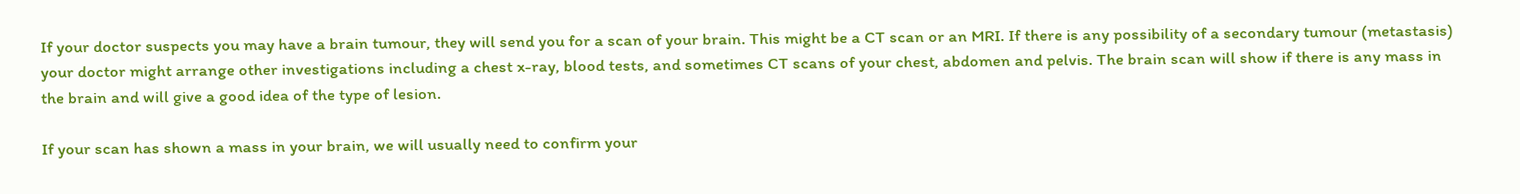If your doctor suspects you may have a brain tumour, they will send you for a scan of your brain. This might be a CT scan or an MRI. If there is any possibility of a secondary tumour (metastasis) your doctor might arrange other investigations including a chest x-ray, blood tests, and sometimes CT scans of your chest, abdomen and pelvis. The brain scan will show if there is any mass in the brain and will give a good idea of the type of lesion.

If your scan has shown a mass in your brain, we will usually need to confirm your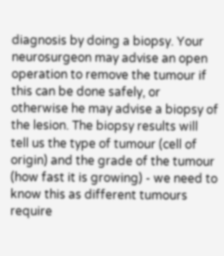diagnosis by doing a biopsy. Your neurosurgeon may advise an open operation to remove the tumour if this can be done safely, or otherwise he may advise a biopsy of the lesion. The biopsy results will tell us the type of tumour (cell of origin) and the grade of the tumour (how fast it is growing) - we need to know this as different tumours require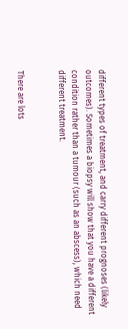different types of treatment, and carry different prognoses (likely outcomes). Sometimes a biopsy will show that you have a different condition rather than a tumour (such as an abscess), which need different treatment.


There are lots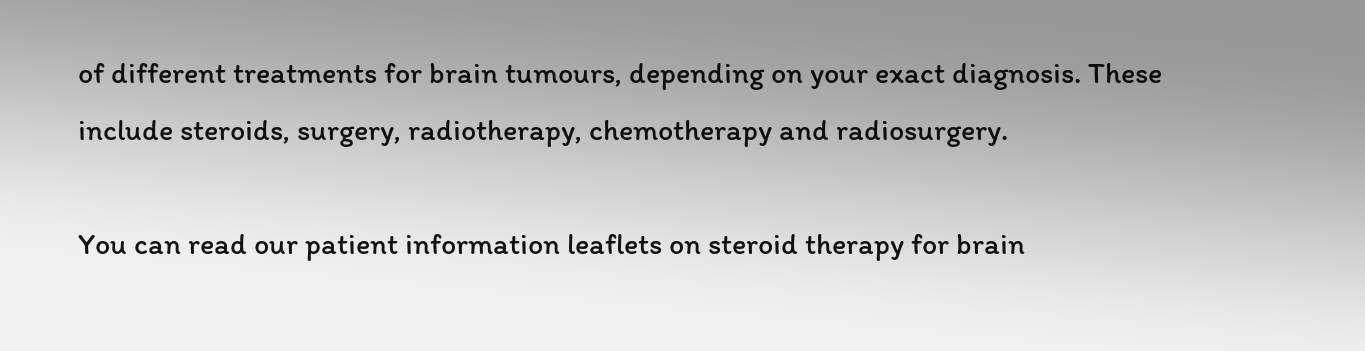of different treatments for brain tumours, depending on your exact diagnosis. These include steroids, surgery, radiotherapy, chemotherapy and radiosurgery.

You can read our patient information leaflets on steroid therapy for brain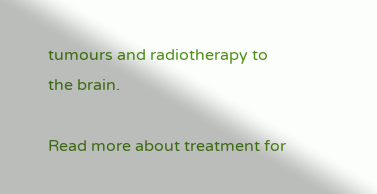tumours and radiotherapy to the brain.

Read more about treatment for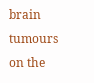brain tumours on the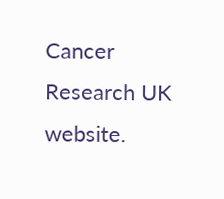Cancer Research UK website.